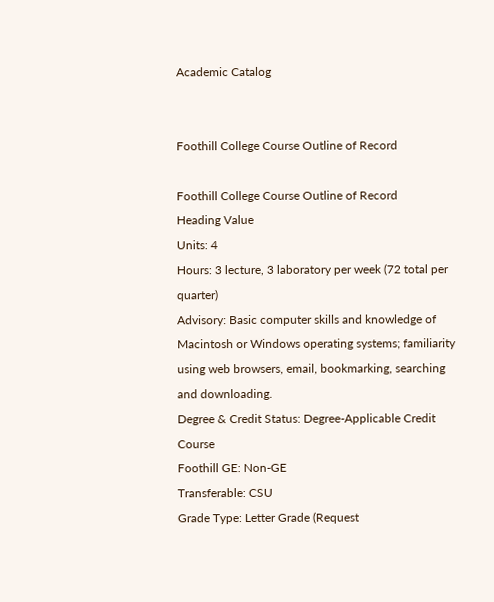Academic Catalog


Foothill College Course Outline of Record

Foothill College Course Outline of Record
Heading Value
Units: 4
Hours: 3 lecture, 3 laboratory per week (72 total per quarter)
Advisory: Basic computer skills and knowledge of Macintosh or Windows operating systems; familiarity using web browsers, email, bookmarking, searching and downloading.
Degree & Credit Status: Degree-Applicable Credit Course
Foothill GE: Non-GE
Transferable: CSU
Grade Type: Letter Grade (Request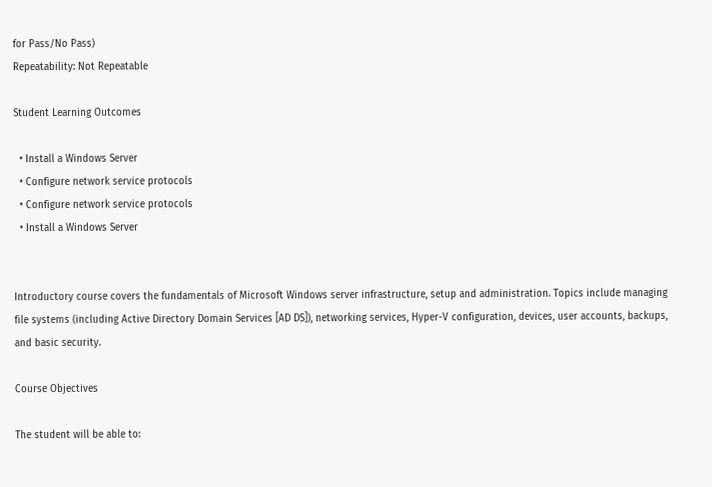for Pass/No Pass)
Repeatability: Not Repeatable

Student Learning Outcomes

  • Install a Windows Server
  • Configure network service protocols
  • Configure network service protocols
  • Install a Windows Server


Introductory course covers the fundamentals of Microsoft Windows server infrastructure, setup and administration. Topics include managing file systems (including Active Directory Domain Services [AD DS]), networking services, Hyper-V configuration, devices, user accounts, backups, and basic security.

Course Objectives

The student will be able to: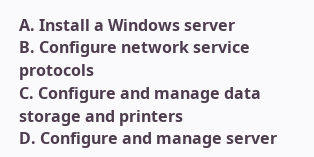A. Install a Windows server
B. Configure network service protocols
C. Configure and manage data storage and printers
D. Configure and manage server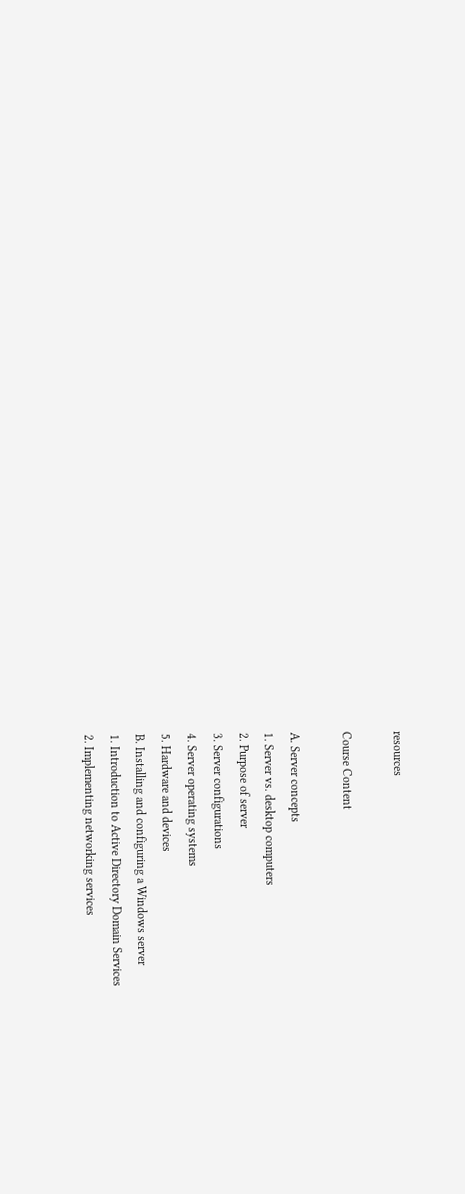resources

Course Content

A. Server concepts
1. Server vs. desktop computers
2. Purpose of server
3. Server configurations
4. Server operating systems
5. Hardware and devices
B. Installing and configuring a Windows server
1. Introduction to Active Directory Domain Services
2. Implementing networking services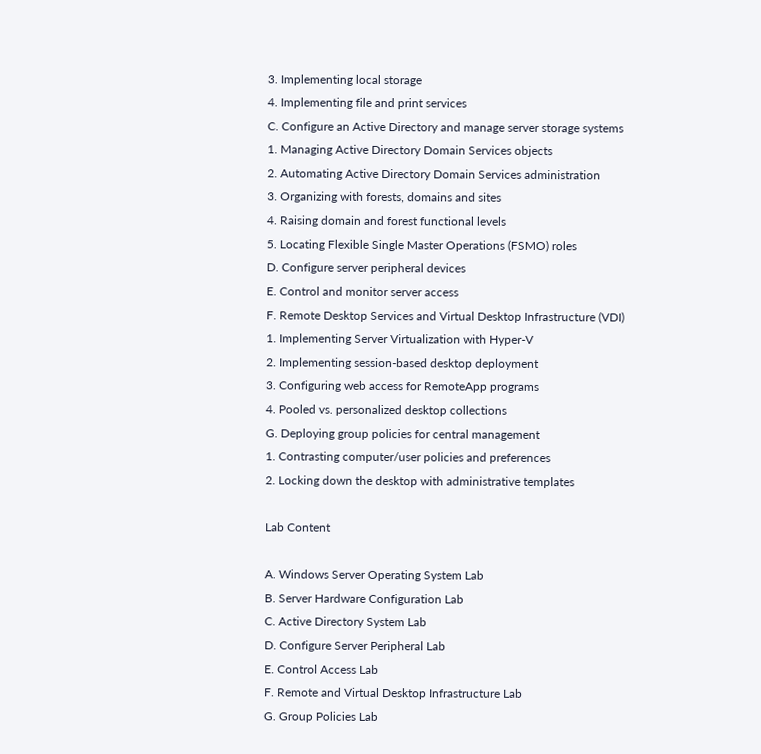3. Implementing local storage
4. Implementing file and print services
C. Configure an Active Directory and manage server storage systems
1. Managing Active Directory Domain Services objects
2. Automating Active Directory Domain Services administration
3. Organizing with forests, domains and sites
4. Raising domain and forest functional levels
5. Locating Flexible Single Master Operations (FSMO) roles
D. Configure server peripheral devices
E. Control and monitor server access
F. Remote Desktop Services and Virtual Desktop Infrastructure (VDI)
1. Implementing Server Virtualization with Hyper-V
2. Implementing session-based desktop deployment
3. Configuring web access for RemoteApp programs
4. Pooled vs. personalized desktop collections
G. Deploying group policies for central management
1. Contrasting computer/user policies and preferences
2. Locking down the desktop with administrative templates

Lab Content

A. Windows Server Operating System Lab
B. Server Hardware Configuration Lab
C. Active Directory System Lab
D. Configure Server Peripheral Lab
E. Control Access Lab
F. Remote and Virtual Desktop Infrastructure Lab
G. Group Policies Lab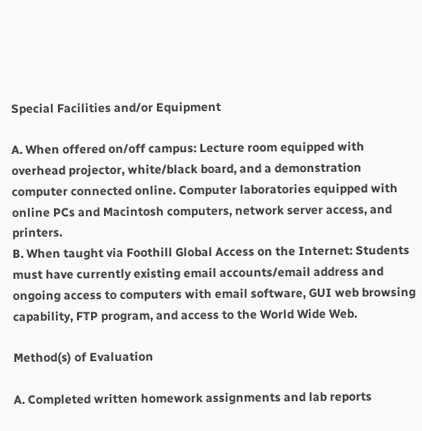Special Facilities and/or Equipment

A. When offered on/off campus: Lecture room equipped with overhead projector, white/black board, and a demonstration computer connected online. Computer laboratories equipped with online PCs and Macintosh computers, network server access, and printers.
B. When taught via Foothill Global Access on the Internet: Students must have currently existing email accounts/email address and ongoing access to computers with email software, GUI web browsing capability, FTP program, and access to the World Wide Web.

Method(s) of Evaluation

A. Completed written homework assignments and lab reports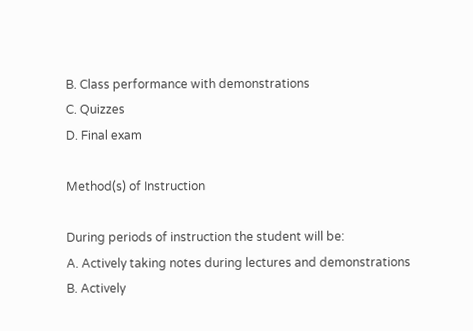B. Class performance with demonstrations
C. Quizzes
D. Final exam

Method(s) of Instruction

During periods of instruction the student will be:
A. Actively taking notes during lectures and demonstrations
B. Actively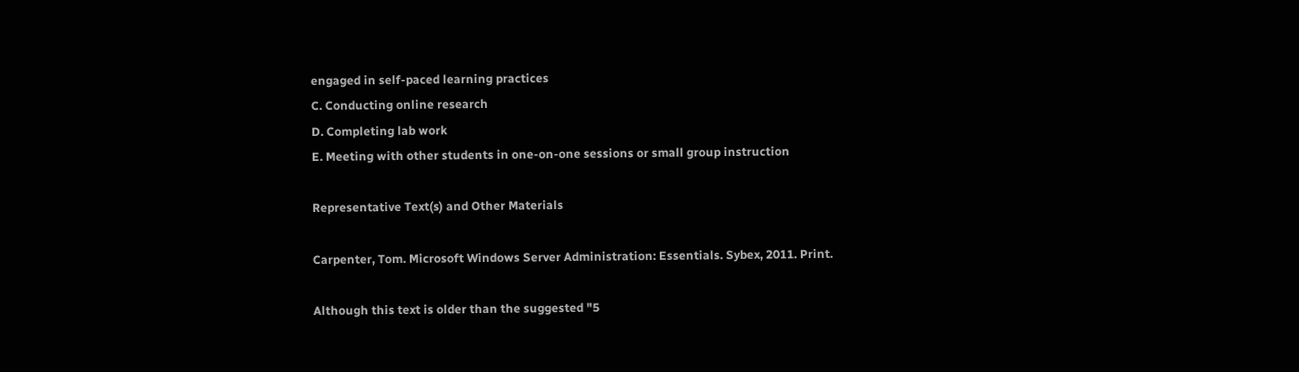engaged in self-paced learning practices
C. Conducting online research
D. Completing lab work
E. Meeting with other students in one-on-one sessions or small group instruction

Representative Text(s) and Other Materials

Carpenter, Tom. Microsoft Windows Server Administration: Essentials. Sybex, 2011. Print.

Although this text is older than the suggested "5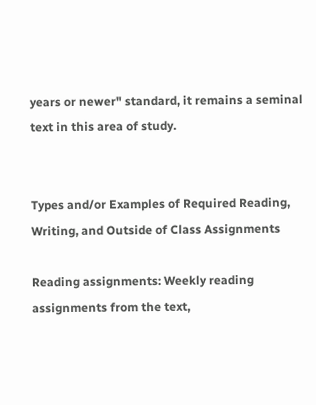years or newer" standard, it remains a seminal text in this area of study.


Types and/or Examples of Required Reading, Writing, and Outside of Class Assignments

Reading assignments: Weekly reading assignments from the text,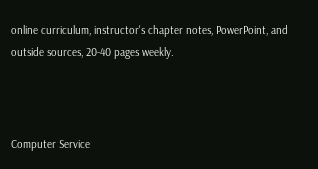online curriculum, instructor's chapter notes, PowerPoint, and outside sources, 20-40 pages weekly.



Computer Service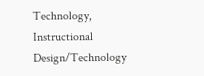Technology, Instructional Design/Technology